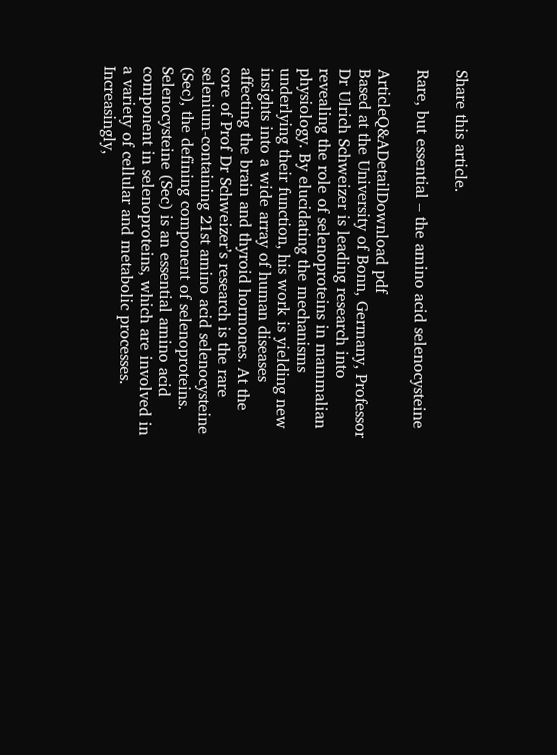Share this article.

Rare, but essential – the amino acid selenocysteine

ArticleQ&ADetailDownload pdf
Based at the University of Bonn, Germany, Professor Dr Ulrich Schweizer is leading research into revealing the role of selenoproteins in mammalian physiology. By elucidating the mechanisms underlying their function, his work is yielding new insights into a wide array of human diseases affecting the brain and thyroid hormones. At the core of Prof Dr Schweizer’s research is the rare selenium-containing 21st amino acid selenocysteine (Sec), the defining component of selenoproteins.
Selenocysteine (Sec) is an essential amino acid component in selenoproteins, which are involved in a variety of cellular and metabolic processes. Increasingly,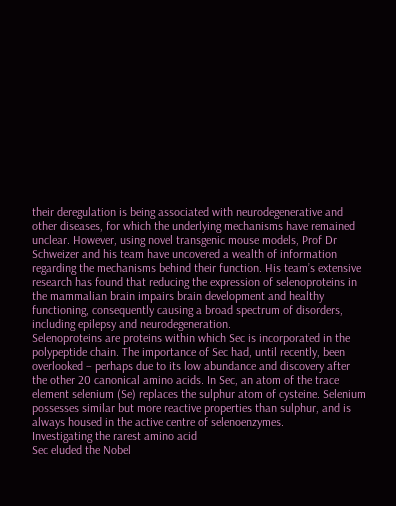their deregulation is being associated with neurodegenerative and other diseases, for which the underlying mechanisms have remained unclear. However, using novel transgenic mouse models, Prof Dr Schweizer and his team have uncovered a wealth of information regarding the mechanisms behind their function. His team’s extensive research has found that reducing the expression of selenoproteins in the mammalian brain impairs brain development and healthy functioning, consequently causing a broad spectrum of disorders, including epilepsy and neurodegeneration.
Selenoproteins are proteins within which Sec is incorporated in the polypeptide chain. The importance of Sec had, until recently, been overlooked – perhaps due to its low abundance and discovery after the other 20 canonical amino acids. In Sec, an atom of the trace element selenium (Se) replaces the sulphur atom of cysteine. Selenium possesses similar but more reactive properties than sulphur, and is always housed in the active centre of selenoenzymes.
Investigating the rarest amino acid
Sec eluded the Nobel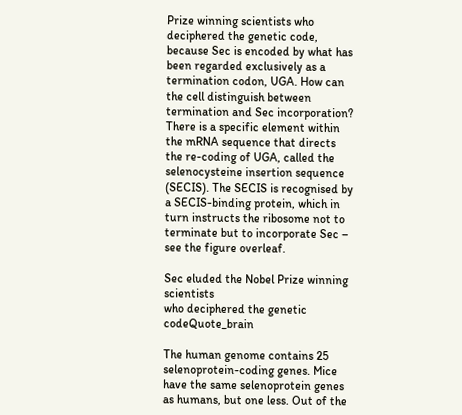Prize winning scientists who deciphered the genetic code, because Sec is encoded by what has been regarded exclusively as a termination codon, UGA. How can the cell distinguish between termination and Sec incorporation? There is a specific element within the mRNA sequence that directs the re-coding of UGA, called the selenocysteine insertion sequence (SECIS). The SECIS is recognised by a SECIS-binding protein, which in turn instructs the ribosome not to terminate but to incorporate Sec – see the figure overleaf.

Sec eluded the Nobel Prize winning scientists
who deciphered the genetic codeQuote_brain

The human genome contains 25 selenoprotein-coding genes. Mice have the same selenoprotein genes as humans, but one less. Out of the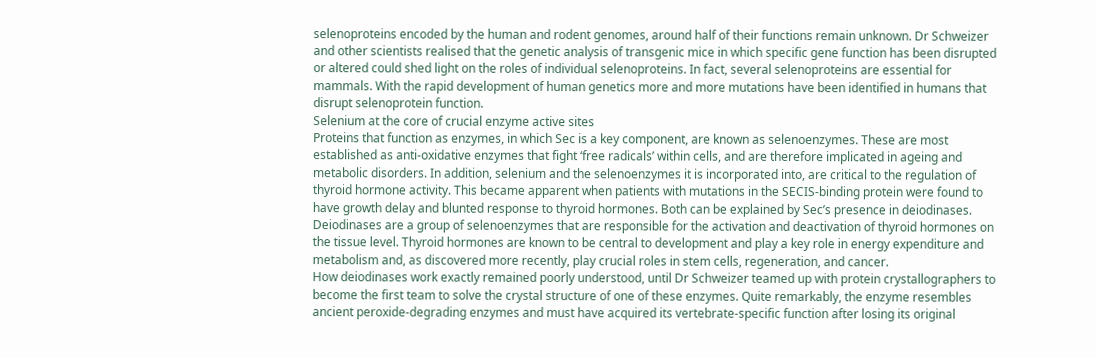selenoproteins encoded by the human and rodent genomes, around half of their functions remain unknown. Dr Schweizer and other scientists realised that the genetic analysis of transgenic mice in which specific gene function has been disrupted or altered could shed light on the roles of individual selenoproteins. In fact, several selenoproteins are essential for mammals. With the rapid development of human genetics more and more mutations have been identified in humans that disrupt selenoprotein function.
Selenium at the core of crucial enzyme active sites
Proteins that function as enzymes, in which Sec is a key component, are known as selenoenzymes. These are most established as anti-oxidative enzymes that fight ‘free radicals’ within cells, and are therefore implicated in ageing and metabolic disorders. In addition, selenium and the selenoenzymes it is incorporated into, are critical to the regulation of thyroid hormone activity. This became apparent when patients with mutations in the SECIS-binding protein were found to have growth delay and blunted response to thyroid hormones. Both can be explained by Sec’s presence in deiodinases. Deiodinases are a group of selenoenzymes that are responsible for the activation and deactivation of thyroid hormones on the tissue level. Thyroid hormones are known to be central to development and play a key role in energy expenditure and metabolism and, as discovered more recently, play crucial roles in stem cells, regeneration, and cancer.
How deiodinases work exactly remained poorly understood, until Dr Schweizer teamed up with protein crystallographers to become the first team to solve the crystal structure of one of these enzymes. Quite remarkably, the enzyme resembles ancient peroxide-degrading enzymes and must have acquired its vertebrate-specific function after losing its original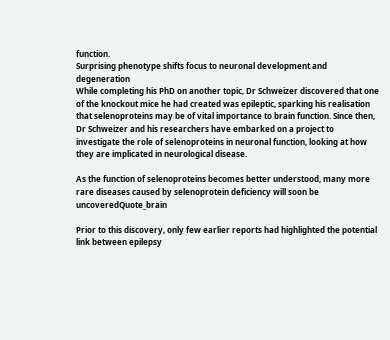function.
Surprising phenotype shifts focus to neuronal development and degeneration
While completing his PhD on another topic, Dr Schweizer discovered that one of the knockout mice he had created was epileptic, sparking his realisation that selenoproteins may be of vital importance to brain function. Since then, Dr Schweizer and his researchers have embarked on a project to investigate the role of selenoproteins in neuronal function, looking at how they are implicated in neurological disease.

As the function of selenoproteins becomes better understood, many more rare diseases caused by selenoprotein deficiency will soon be uncoveredQuote_brain

Prior to this discovery, only few earlier reports had highlighted the potential link between epilepsy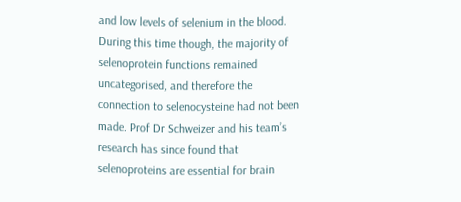and low levels of selenium in the blood. During this time though, the majority of selenoprotein functions remained uncategorised, and therefore the connection to selenocysteine had not been made. Prof Dr Schweizer and his team’s research has since found that selenoproteins are essential for brain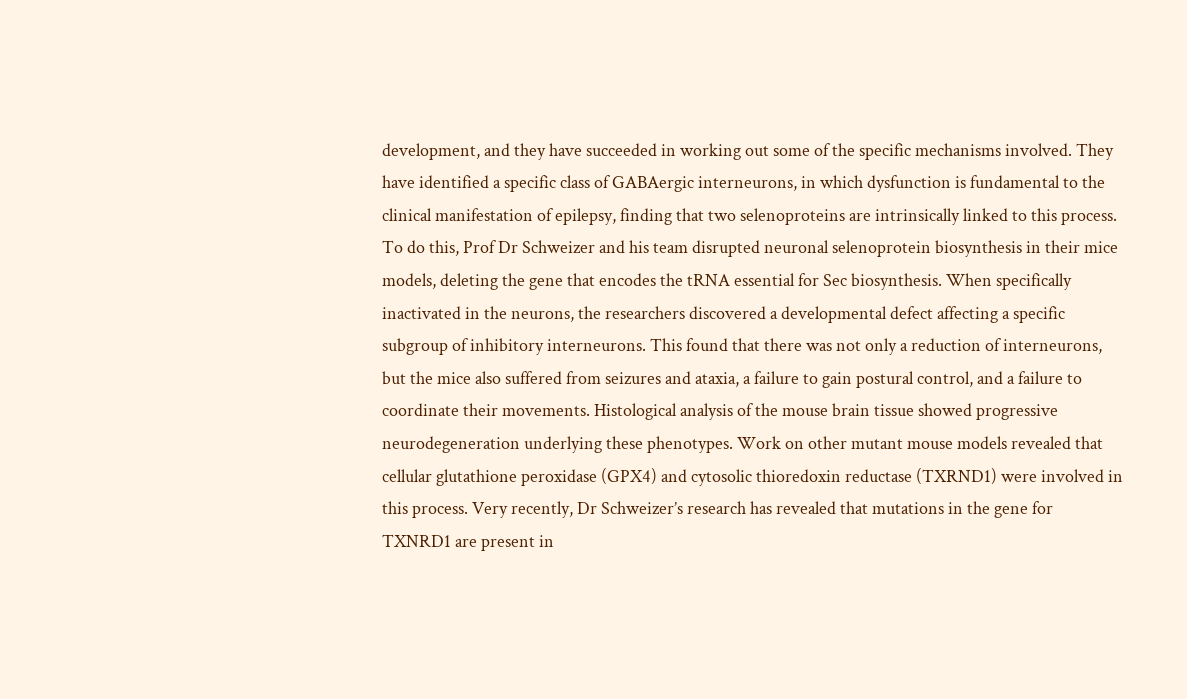development, and they have succeeded in working out some of the specific mechanisms involved. They have identified a specific class of GABAergic interneurons, in which dysfunction is fundamental to the clinical manifestation of epilepsy, finding that two selenoproteins are intrinsically linked to this process.
To do this, Prof Dr Schweizer and his team disrupted neuronal selenoprotein biosynthesis in their mice models, deleting the gene that encodes the tRNA essential for Sec biosynthesis. When specifically inactivated in the neurons, the researchers discovered a developmental defect affecting a specific subgroup of inhibitory interneurons. This found that there was not only a reduction of interneurons, but the mice also suffered from seizures and ataxia, a failure to gain postural control, and a failure to coordinate their movements. Histological analysis of the mouse brain tissue showed progressive neurodegeneration underlying these phenotypes. Work on other mutant mouse models revealed that cellular glutathione peroxidase (GPX4) and cytosolic thioredoxin reductase (TXRND1) were involved in this process. Very recently, Dr Schweizer’s research has revealed that mutations in the gene for TXNRD1 are present in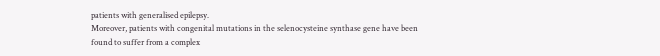patients with generalised epilepsy.
Moreover, patients with congenital mutations in the selenocysteine synthase gene have been found to suffer from a complex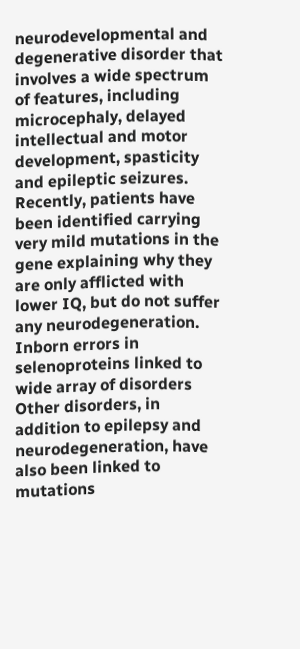neurodevelopmental and degenerative disorder that involves a wide spectrum of features, including microcephaly, delayed intellectual and motor development, spasticity and epileptic seizures. Recently, patients have been identified carrying very mild mutations in the gene explaining why they are only afflicted with lower IQ, but do not suffer any neurodegeneration.
Inborn errors in selenoproteins linked to wide array of disorders
Other disorders, in addition to epilepsy and neurodegeneration, have also been linked to mutations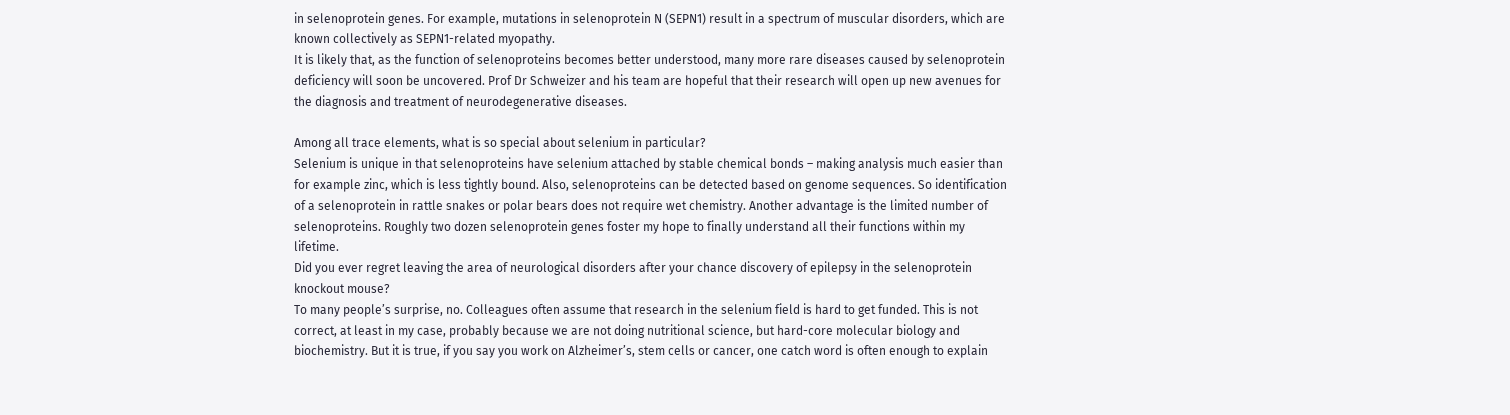in selenoprotein genes. For example, mutations in selenoprotein N (SEPN1) result in a spectrum of muscular disorders, which are known collectively as SEPN1-related myopathy.
It is likely that, as the function of selenoproteins becomes better understood, many more rare diseases caused by selenoprotein deficiency will soon be uncovered. Prof Dr Schweizer and his team are hopeful that their research will open up new avenues for the diagnosis and treatment of neurodegenerative diseases.

Among all trace elements, what is so special about selenium in particular?
Selenium is unique in that selenoproteins have selenium attached by stable chemical bonds – making analysis much easier than for example zinc, which is less tightly bound. Also, selenoproteins can be detected based on genome sequences. So identification of a selenoprotein in rattle snakes or polar bears does not require wet chemistry. Another advantage is the limited number of selenoproteins. Roughly two dozen selenoprotein genes foster my hope to finally understand all their functions within my lifetime.
Did you ever regret leaving the area of neurological disorders after your chance discovery of epilepsy in the selenoprotein knockout mouse?
To many people’s surprise, no. Colleagues often assume that research in the selenium field is hard to get funded. This is not correct, at least in my case, probably because we are not doing nutritional science, but hard-core molecular biology and biochemistry. But it is true, if you say you work on Alzheimer’s, stem cells or cancer, one catch word is often enough to explain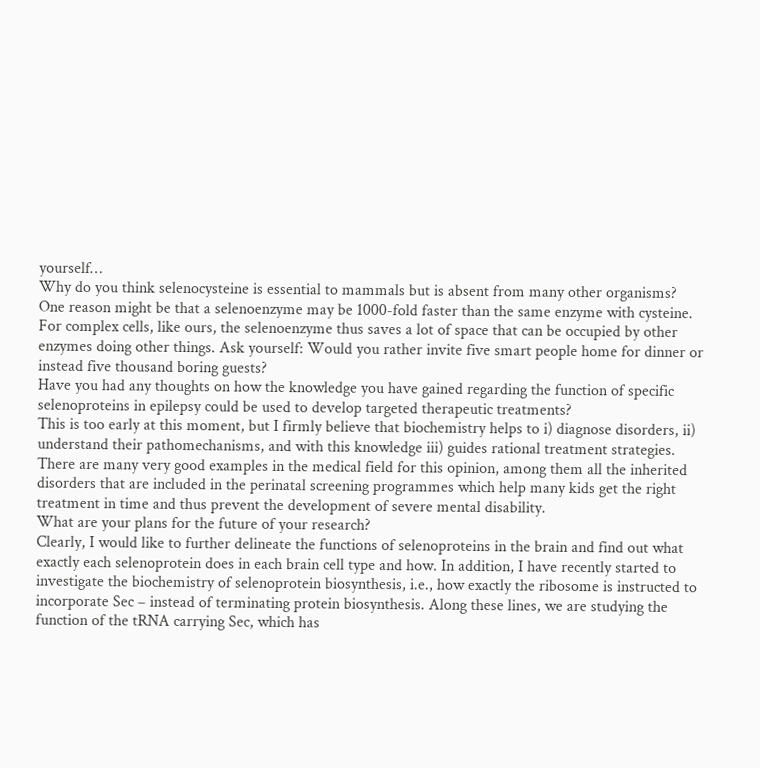yourself…
Why do you think selenocysteine is essential to mammals but is absent from many other organisms?
One reason might be that a selenoenzyme may be 1000-fold faster than the same enzyme with cysteine. For complex cells, like ours, the selenoenzyme thus saves a lot of space that can be occupied by other enzymes doing other things. Ask yourself: Would you rather invite five smart people home for dinner or instead five thousand boring guests?
Have you had any thoughts on how the knowledge you have gained regarding the function of specific selenoproteins in epilepsy could be used to develop targeted therapeutic treatments?
This is too early at this moment, but I firmly believe that biochemistry helps to i) diagnose disorders, ii) understand their pathomechanisms, and with this knowledge iii) guides rational treatment strategies. There are many very good examples in the medical field for this opinion, among them all the inherited disorders that are included in the perinatal screening programmes which help many kids get the right treatment in time and thus prevent the development of severe mental disability.
What are your plans for the future of your research?
Clearly, I would like to further delineate the functions of selenoproteins in the brain and find out what exactly each selenoprotein does in each brain cell type and how. In addition, I have recently started to investigate the biochemistry of selenoprotein biosynthesis, i.e., how exactly the ribosome is instructed to incorporate Sec – instead of terminating protein biosynthesis. Along these lines, we are studying the function of the tRNA carrying Sec, which has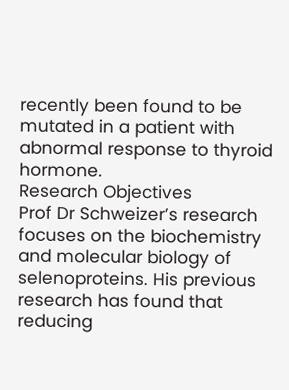recently been found to be mutated in a patient with abnormal response to thyroid hormone.
Research Objectives
Prof Dr Schweizer’s research focuses on the biochemistry and molecular biology of selenoproteins. His previous research has found that reducing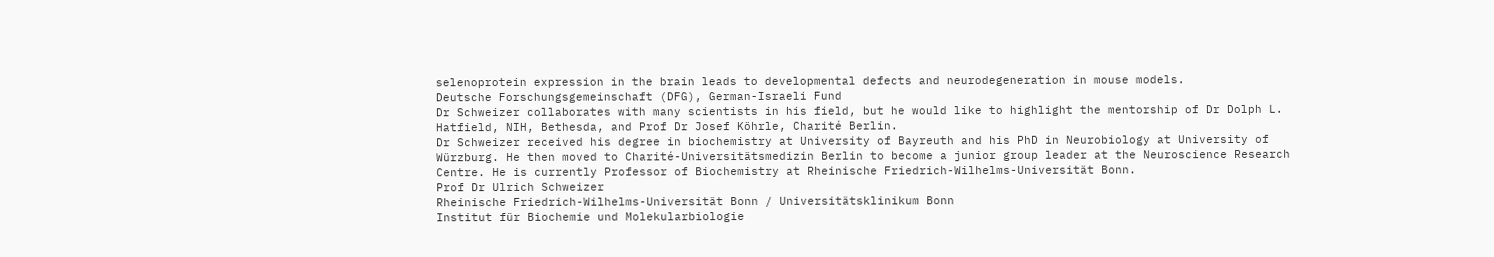selenoprotein expression in the brain leads to developmental defects and neurodegeneration in mouse models.
Deutsche Forschungsgemeinschaft (DFG), German-Israeli Fund
Dr Schweizer collaborates with many scientists in his field, but he would like to highlight the mentorship of Dr Dolph L. Hatfield, NIH, Bethesda, and Prof Dr Josef Köhrle, Charité Berlin.
Dr Schweizer received his degree in biochemistry at University of Bayreuth and his PhD in Neurobiology at University of Würzburg. He then moved to Charité-Universitätsmedizin Berlin to become a junior group leader at the Neuroscience Research Centre. He is currently Professor of Biochemistry at Rheinische Friedrich-Wilhelms-Universität Bonn.
Prof Dr Ulrich Schweizer
Rheinische Friedrich-Wilhelms-Universität Bonn / Universitätsklinikum Bonn
Institut für Biochemie und Molekularbiologie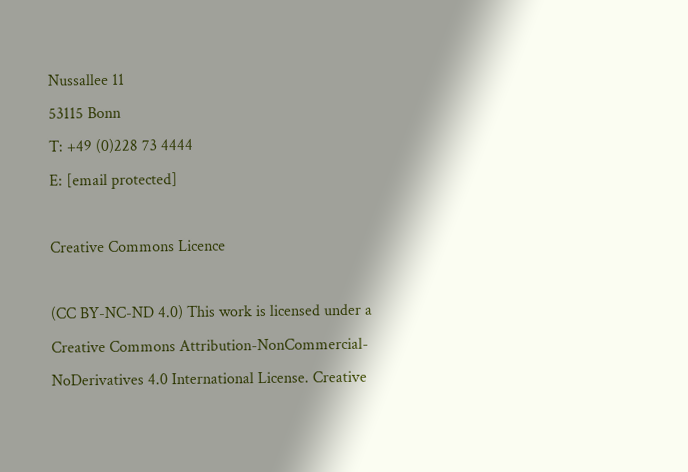Nussallee 11
53115 Bonn
T: +49 (0)228 73 4444
E: [email protected]

Creative Commons Licence

(CC BY-NC-ND 4.0) This work is licensed under a Creative Commons Attribution-NonCommercial-NoDerivatives 4.0 International License. Creative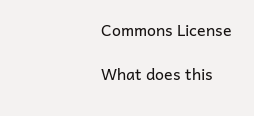Commons License

What does this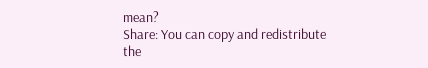mean?
Share: You can copy and redistribute the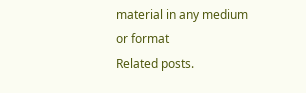material in any medium or format
Related posts.